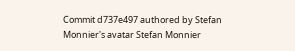Commit d737e497 authored by Stefan Monnier's avatar Stefan Monnier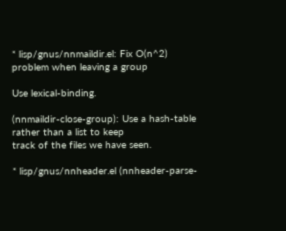* lisp/gnus/nnmaildir.el: Fix O(n^2) problem when leaving a group

Use lexical-binding.

(nnmaildir-close-group): Use a hash-table rather than a list to keep
track of the files we have seen.

* lisp/gnus/nnheader.el (nnheader-parse-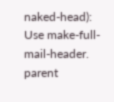naked-head):
Use make-full-mail-header.
parent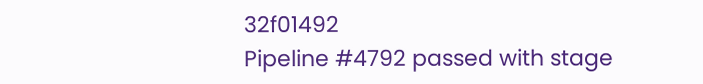32f01492
Pipeline #4792 passed with stage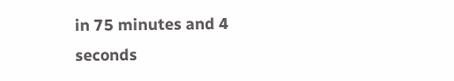in 75 minutes and 4 seconds